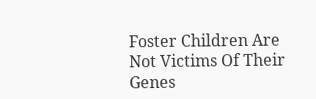Foster Children Are Not Victims Of Their Genes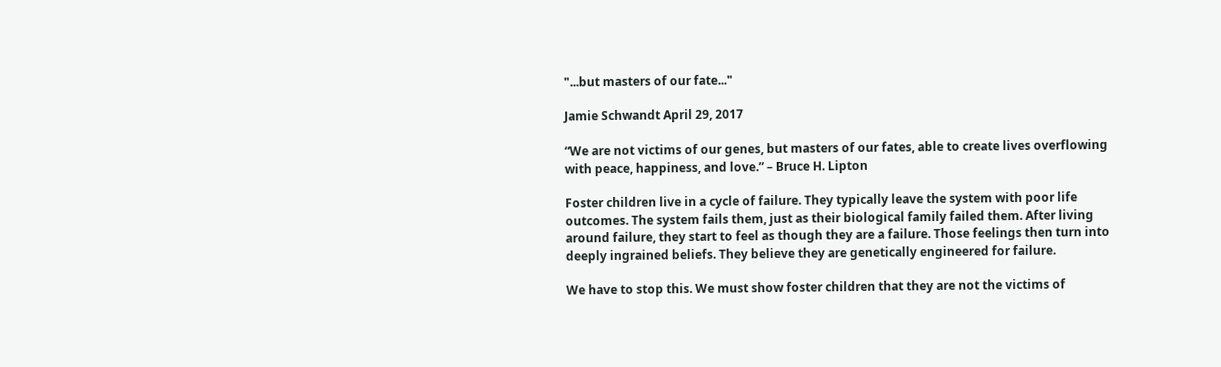"...but masters of our fate..."

Jamie Schwandt April 29, 2017

“We are not victims of our genes, but masters of our fates, able to create lives overflowing with peace, happiness, and love.” – Bruce H. Lipton

Foster children live in a cycle of failure. They typically leave the system with poor life outcomes. The system fails them, just as their biological family failed them. After living around failure, they start to feel as though they are a failure. Those feelings then turn into deeply ingrained beliefs. They believe they are genetically engineered for failure.

We have to stop this. We must show foster children that they are not the victims of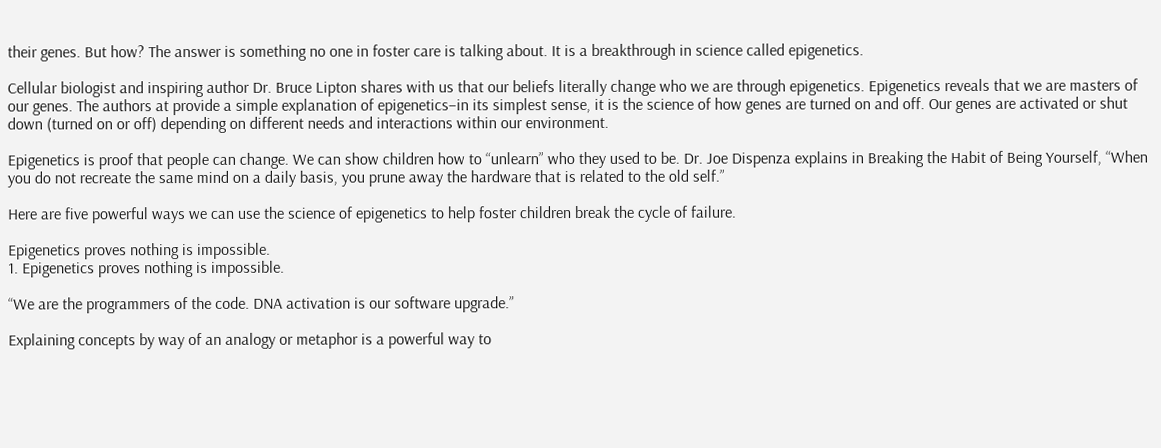their genes. But how? The answer is something no one in foster care is talking about. It is a breakthrough in science called epigenetics.

Cellular biologist and inspiring author Dr. Bruce Lipton shares with us that our beliefs literally change who we are through epigenetics. Epigenetics reveals that we are masters of our genes. The authors at provide a simple explanation of epigenetics–in its simplest sense, it is the science of how genes are turned on and off. Our genes are activated or shut down (turned on or off) depending on different needs and interactions within our environment.

Epigenetics is proof that people can change. We can show children how to “unlearn” who they used to be. Dr. Joe Dispenza explains in Breaking the Habit of Being Yourself, “When you do not recreate the same mind on a daily basis, you prune away the hardware that is related to the old self.”

Here are five powerful ways we can use the science of epigenetics to help foster children break the cycle of failure.

Epigenetics proves nothing is impossible.
1. Epigenetics proves nothing is impossible.

“We are the programmers of the code. DNA activation is our software upgrade.”

Explaining concepts by way of an analogy or metaphor is a powerful way to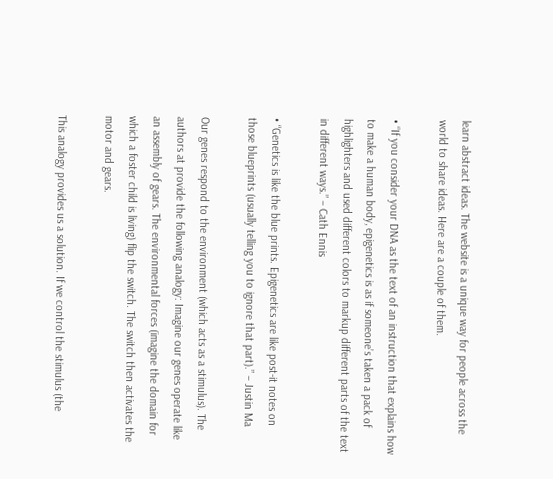learn abstract ideas. The website is a unique way for people across the world to share ideas. Here are a couple of them.

• “If you consider your DNA as the text of an instruction that explains how to make a human body, epigenetics is as if someone’s taken a pack of highlighters and used different colors to markup different parts of the text in different ways.” – Cath Ennis

• “Genetics is like the blue prints. Epigenetics are like post-it notes on those blueprints (usually telling you to ignore that part).” – Justin Ma

Our genes respond to the environment (which acts as a stimulus). The authors at provide the following analogy: Imagine our genes operate like an assembly of gears. The environmental forces (imagine the domain for which a foster child is living) flip the switch. The switch then activates the motor and gears.

This analogy provides us a solution. If we control the stimulus (the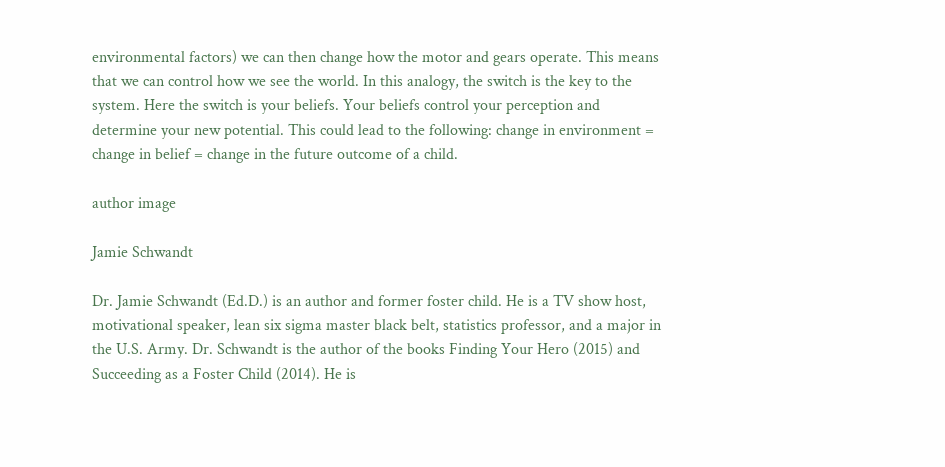environmental factors) we can then change how the motor and gears operate. This means that we can control how we see the world. In this analogy, the switch is the key to the system. Here the switch is your beliefs. Your beliefs control your perception and determine your new potential. This could lead to the following: change in environment = change in belief = change in the future outcome of a child.

author image

Jamie Schwandt

Dr. Jamie Schwandt (Ed.D.) is an author and former foster child. He is a TV show host, motivational speaker, lean six sigma master black belt, statistics professor, and a major in the U.S. Army. Dr. Schwandt is the author of the books Finding Your Hero (2015) and Succeeding as a Foster Child (2014). He is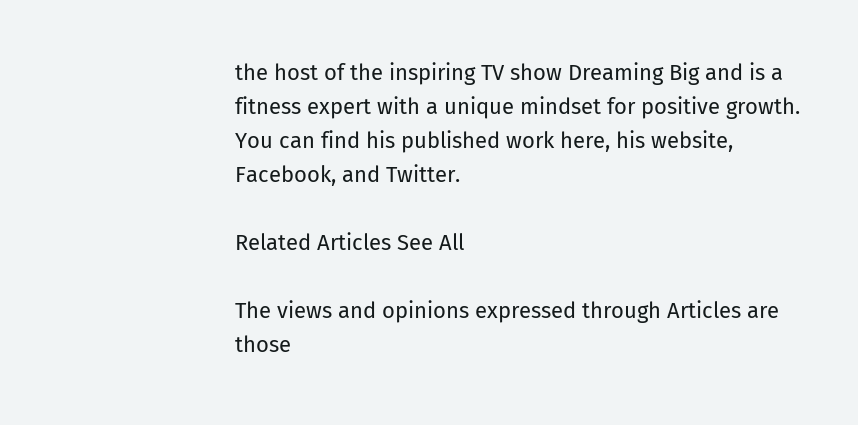the host of the inspiring TV show Dreaming Big and is a fitness expert with a unique mindset for positive growth. You can find his published work here, his website, Facebook, and Twitter.

Related Articles See All

The views and opinions expressed through Articles are those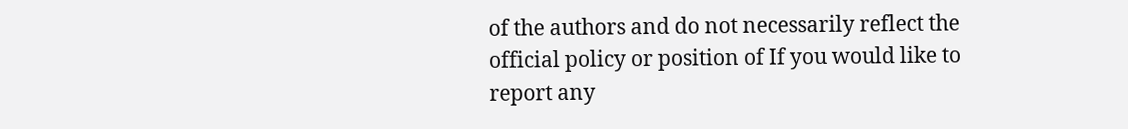of the authors and do not necessarily reflect the official policy or position of If you would like to report any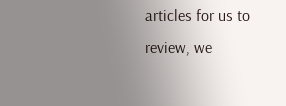articles for us to review, we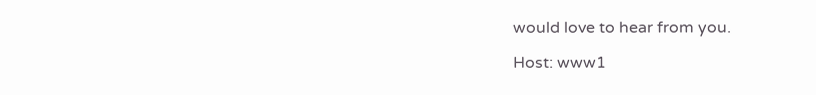would love to hear from you.

Host: www1